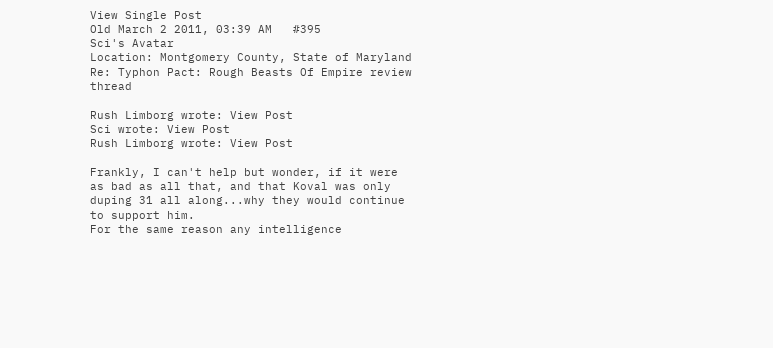View Single Post
Old March 2 2011, 03:39 AM   #395
Sci's Avatar
Location: Montgomery County, State of Maryland
Re: Typhon Pact: Rough Beasts Of Empire review thread

Rush Limborg wrote: View Post
Sci wrote: View Post
Rush Limborg wrote: View Post

Frankly, I can't help but wonder, if it were as bad as all that, and that Koval was only duping 31 all along...why they would continue to support him.
For the same reason any intelligence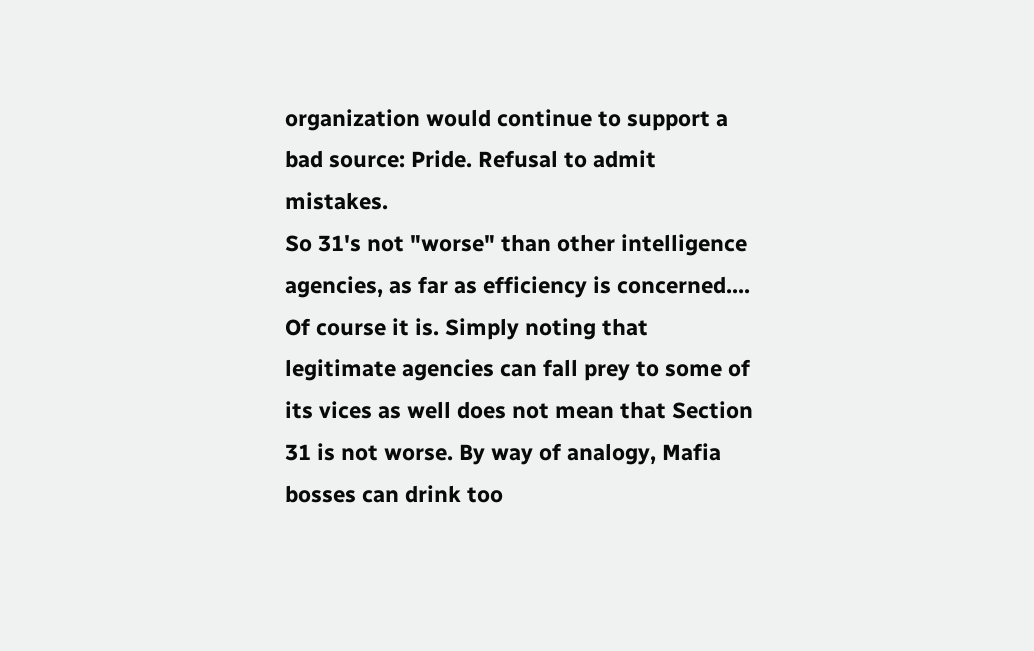organization would continue to support a bad source: Pride. Refusal to admit mistakes.
So 31's not "worse" than other intelligence agencies, as far as efficiency is concerned....
Of course it is. Simply noting that legitimate agencies can fall prey to some of its vices as well does not mean that Section 31 is not worse. By way of analogy, Mafia bosses can drink too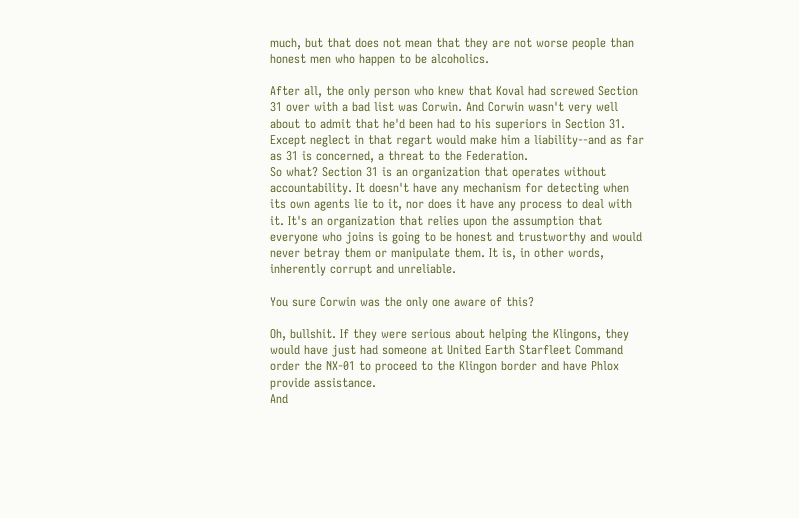much, but that does not mean that they are not worse people than honest men who happen to be alcoholics.

After all, the only person who knew that Koval had screwed Section 31 over with a bad list was Corwin. And Corwin wasn't very well about to admit that he'd been had to his superiors in Section 31.
Except neglect in that regart would make him a liability--and as far as 31 is concerned, a threat to the Federation.
So what? Section 31 is an organization that operates without accountability. It doesn't have any mechanism for detecting when its own agents lie to it, nor does it have any process to deal with it. It's an organization that relies upon the assumption that everyone who joins is going to be honest and trustworthy and would never betray them or manipulate them. It is, in other words, inherently corrupt and unreliable.

You sure Corwin was the only one aware of this?

Oh, bullshit. If they were serious about helping the Klingons, they would have just had someone at United Earth Starfleet Command order the NX-01 to proceed to the Klingon border and have Phlox provide assistance.
And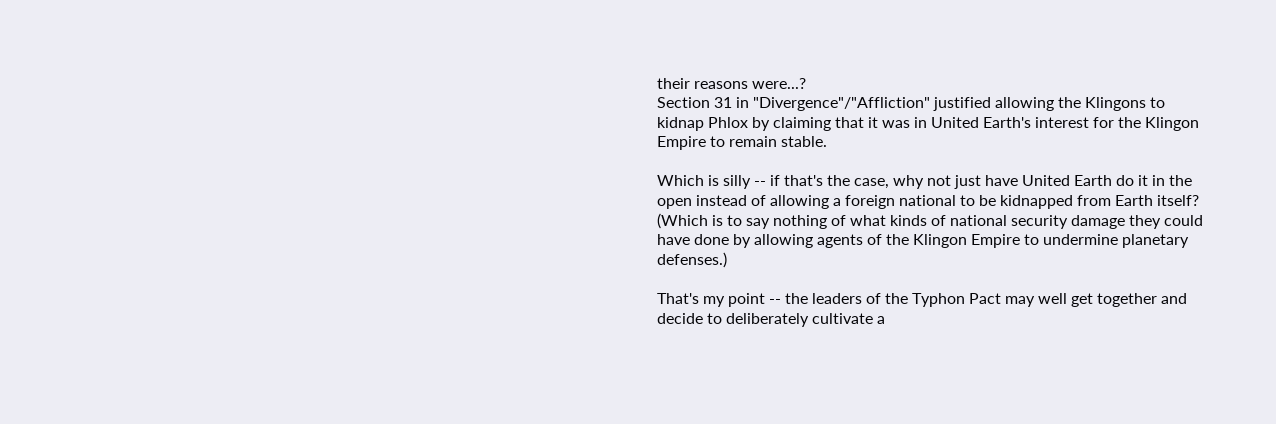their reasons were...?
Section 31 in "Divergence"/"Affliction" justified allowing the Klingons to kidnap Phlox by claiming that it was in United Earth's interest for the Klingon Empire to remain stable.

Which is silly -- if that's the case, why not just have United Earth do it in the open instead of allowing a foreign national to be kidnapped from Earth itself? (Which is to say nothing of what kinds of national security damage they could have done by allowing agents of the Klingon Empire to undermine planetary defenses.)

That's my point -- the leaders of the Typhon Pact may well get together and decide to deliberately cultivate a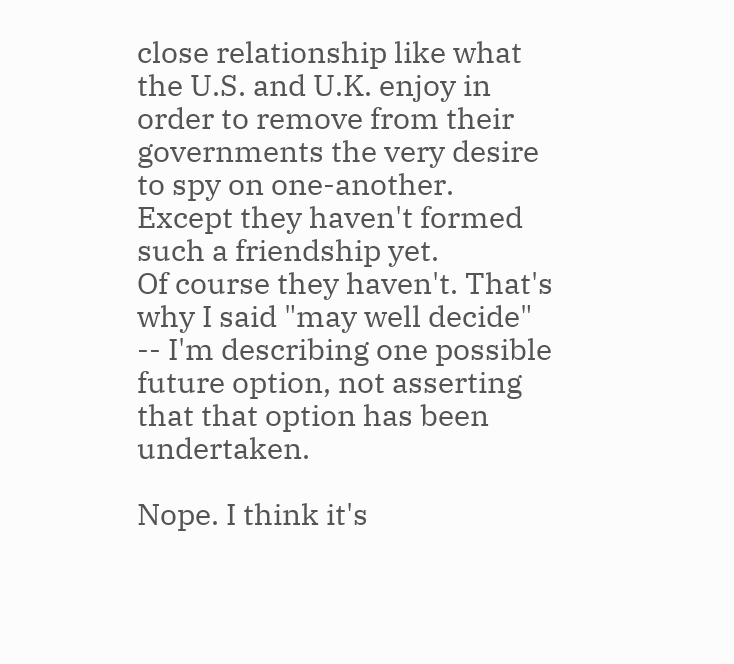close relationship like what the U.S. and U.K. enjoy in order to remove from their governments the very desire to spy on one-another.
Except they haven't formed such a friendship yet.
Of course they haven't. That's why I said "may well decide" -- I'm describing one possible future option, not asserting that that option has been undertaken.

Nope. I think it's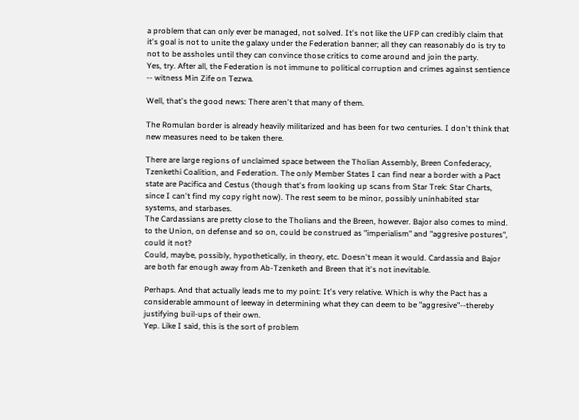a problem that can only ever be managed, not solved. It's not like the UFP can credibly claim that it's goal is not to unite the galaxy under the Federation banner; all they can reasonably do is try to not to be assholes until they can convince those critics to come around and join the party.
Yes, try. After all, the Federation is not immune to political corruption and crimes against sentience -- witness Min Zife on Tezwa.

Well, that's the good news: There aren't that many of them.

The Romulan border is already heavily militarized and has been for two centuries. I don't think that new measures need to be taken there.

There are large regions of unclaimed space between the Tholian Assembly, Breen Confederacy, Tzenkethi Coalition, and Federation. The only Member States I can find near a border with a Pact state are Pacifica and Cestus (though that's from looking up scans from Star Trek: Star Charts, since I can't find my copy right now). The rest seem to be minor, possibly uninhabited star systems, and starbases.
The Cardassians are pretty close to the Tholians and the Breen, however. Bajor also comes to mind. to the Union, on defense and so on, could be construed as "imperialism" and "aggresive postures", could it not?
Could, maybe, possibly, hypothetically, in theory, etc. Doesn't mean it would. Cardassia and Bajor are both far enough away from Ab-Tzenketh and Breen that it's not inevitable.

Perhaps. And that actually leads me to my point: It's very relative. Which is why the Pact has a considerable ammount of leeway in determining what they can deem to be "aggresive"--thereby justifying buil-ups of their own.
Yep. Like I said, this is the sort of problem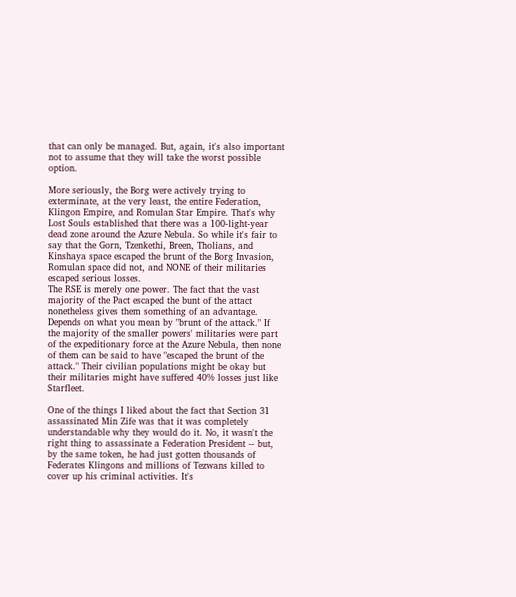that can only be managed. But, again, it's also important not to assume that they will take the worst possible option.

More seriously, the Borg were actively trying to exterminate, at the very least, the entire Federation, Klingon Empire, and Romulan Star Empire. That's why Lost Souls established that there was a 100-light-year dead zone around the Azure Nebula. So while it's fair to say that the Gorn, Tzenkethi, Breen, Tholians, and Kinshaya space escaped the brunt of the Borg Invasion, Romulan space did not, and NONE of their militaries escaped serious losses.
The RSE is merely one power. The fact that the vast majority of the Pact escaped the bunt of the attact nonetheless gives them something of an advantage.
Depends on what you mean by "brunt of the attack." If the majority of the smaller powers' militaries were part of the expeditionary force at the Azure Nebula, then none of them can be said to have "escaped the brunt of the attack." Their civilian populations might be okay but their militaries might have suffered 40% losses just like Starfleet.

One of the things I liked about the fact that Section 31 assassinated Min Zife was that it was completely understandable why they would do it. No, it wasn't the right thing to assassinate a Federation President -- but, by the same token, he had just gotten thousands of Federates Klingons and millions of Tezwans killed to cover up his criminal activities. It's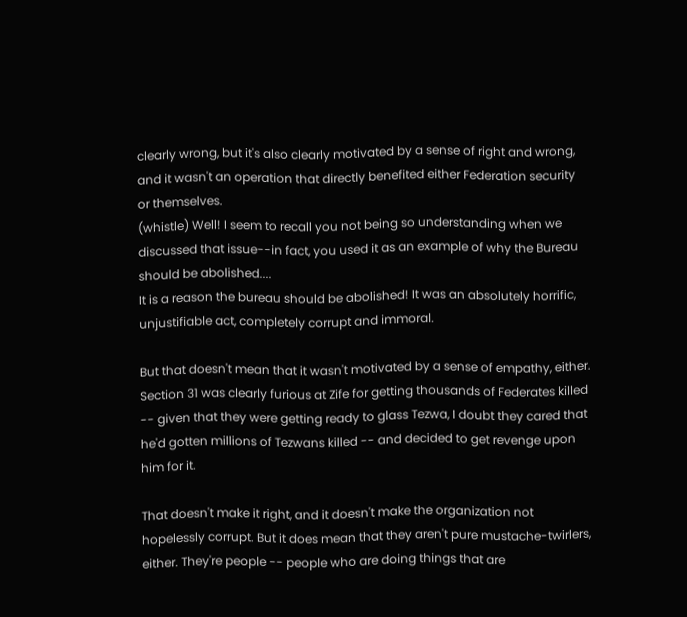clearly wrong, but it's also clearly motivated by a sense of right and wrong, and it wasn't an operation that directly benefited either Federation security or themselves.
(whistle) Well! I seem to recall you not being so understanding when we discussed that issue--in fact, you used it as an example of why the Bureau should be abolished....
It is a reason the bureau should be abolished! It was an absolutely horrific, unjustifiable act, completely corrupt and immoral.

But that doesn't mean that it wasn't motivated by a sense of empathy, either. Section 31 was clearly furious at Zife for getting thousands of Federates killed -- given that they were getting ready to glass Tezwa, I doubt they cared that he'd gotten millions of Tezwans killed -- and decided to get revenge upon him for it.

That doesn't make it right, and it doesn't make the organization not hopelessly corrupt. But it does mean that they aren't pure mustache-twirlers, either. They're people -- people who are doing things that are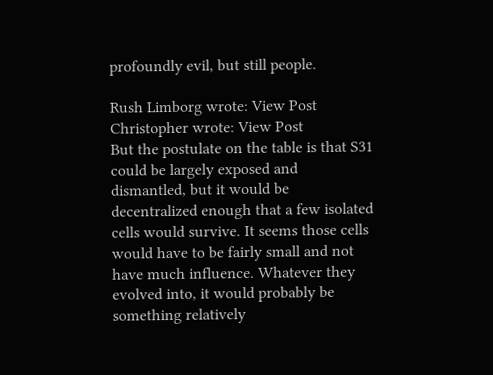profoundly evil, but still people.

Rush Limborg wrote: View Post
Christopher wrote: View Post
But the postulate on the table is that S31 could be largely exposed and dismantled, but it would be decentralized enough that a few isolated cells would survive. It seems those cells would have to be fairly small and not have much influence. Whatever they evolved into, it would probably be something relatively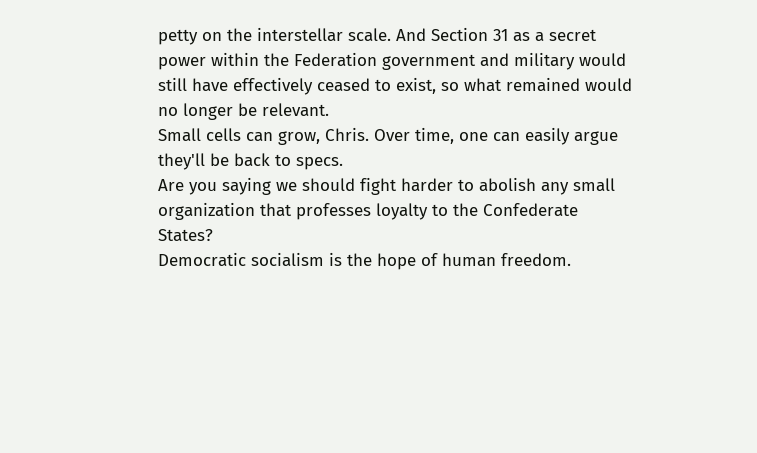petty on the interstellar scale. And Section 31 as a secret power within the Federation government and military would still have effectively ceased to exist, so what remained would no longer be relevant.
Small cells can grow, Chris. Over time, one can easily argue they'll be back to specs.
Are you saying we should fight harder to abolish any small organization that professes loyalty to the Confederate States?
Democratic socialism is the hope of human freedom.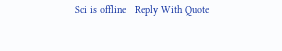Sci is offline   Reply With Quote